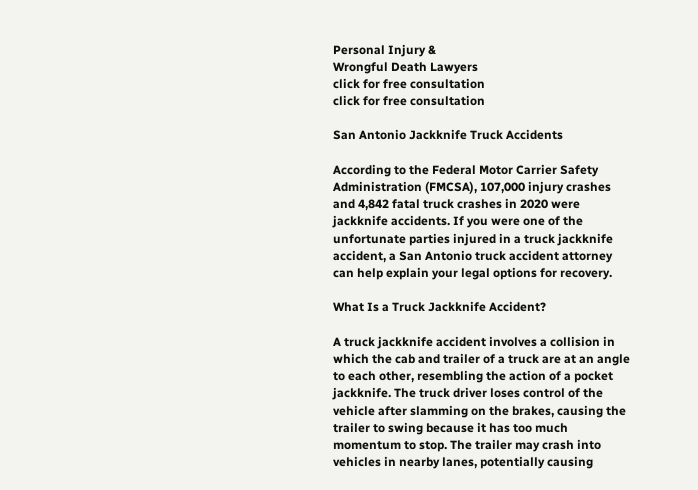Personal Injury &
Wrongful Death Lawyers
click for free consultation
click for free consultation

San Antonio Jackknife Truck Accidents

According to the Federal Motor Carrier Safety Administration (FMCSA), 107,000 injury crashes and 4,842 fatal truck crashes in 2020 were jackknife accidents. If you were one of the unfortunate parties injured in a truck jackknife accident, a San Antonio truck accident attorney can help explain your legal options for recovery.

What Is a Truck Jackknife Accident?

A truck jackknife accident involves a collision in which the cab and trailer of a truck are at an angle to each other, resembling the action of a pocket jackknife. The truck driver loses control of the vehicle after slamming on the brakes, causing the trailer to swing because it has too much momentum to stop. The trailer may crash into vehicles in nearby lanes, potentially causing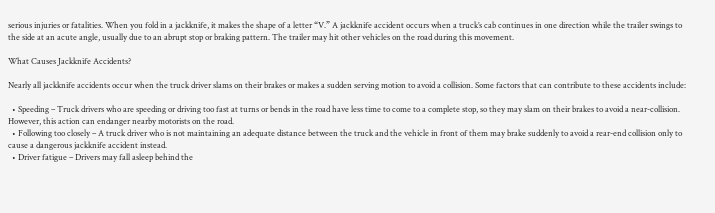serious injuries or fatalities. When you fold in a jackknife, it makes the shape of a letter “V.” A jackknife accident occurs when a truck’s cab continues in one direction while the trailer swings to the side at an acute angle, usually due to an abrupt stop or braking pattern. The trailer may hit other vehicles on the road during this movement.

What Causes Jackknife Accidents?

Nearly all jackknife accidents occur when the truck driver slams on their brakes or makes a sudden serving motion to avoid a collision. Some factors that can contribute to these accidents include:

  • Speeding – Truck drivers who are speeding or driving too fast at turns or bends in the road have less time to come to a complete stop, so they may slam on their brakes to avoid a near-collision. However, this action can endanger nearby motorists on the road.
  • Following too closely – A truck driver who is not maintaining an adequate distance between the truck and the vehicle in front of them may brake suddenly to avoid a rear-end collision only to cause a dangerous jackknife accident instead.
  • Driver fatigue – Drivers may fall asleep behind the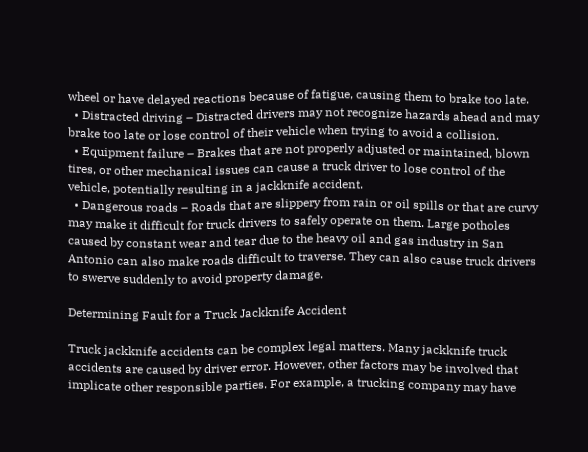wheel or have delayed reactions because of fatigue, causing them to brake too late.
  • Distracted driving – Distracted drivers may not recognize hazards ahead and may brake too late or lose control of their vehicle when trying to avoid a collision.
  • Equipment failure – Brakes that are not properly adjusted or maintained, blown tires, or other mechanical issues can cause a truck driver to lose control of the vehicle, potentially resulting in a jackknife accident.
  • Dangerous roads – Roads that are slippery from rain or oil spills or that are curvy may make it difficult for truck drivers to safely operate on them. Large potholes caused by constant wear and tear due to the heavy oil and gas industry in San Antonio can also make roads difficult to traverse. They can also cause truck drivers to swerve suddenly to avoid property damage.

Determining Fault for a Truck Jackknife Accident

Truck jackknife accidents can be complex legal matters. Many jackknife truck accidents are caused by driver error. However, other factors may be involved that implicate other responsible parties. For example, a trucking company may have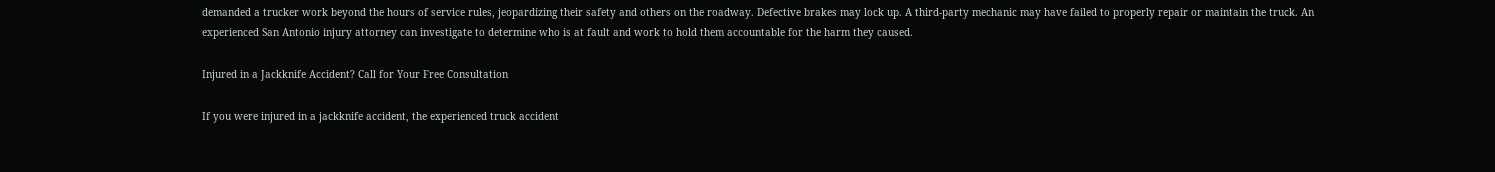demanded a trucker work beyond the hours of service rules, jeopardizing their safety and others on the roadway. Defective brakes may lock up. A third-party mechanic may have failed to properly repair or maintain the truck. An experienced San Antonio injury attorney can investigate to determine who is at fault and work to hold them accountable for the harm they caused.

Injured in a Jackknife Accident? Call for Your Free Consultation

If you were injured in a jackknife accident, the experienced truck accident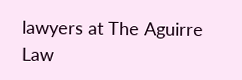lawyers at The Aguirre Law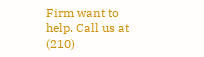Firm want to help. Call us at (210)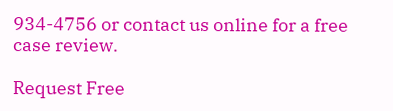934-4756 or contact us online for a free case review.

Request Free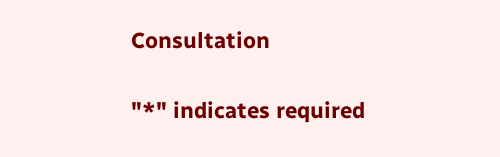Consultation

"*" indicates required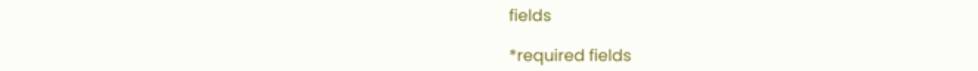fields

*required fields